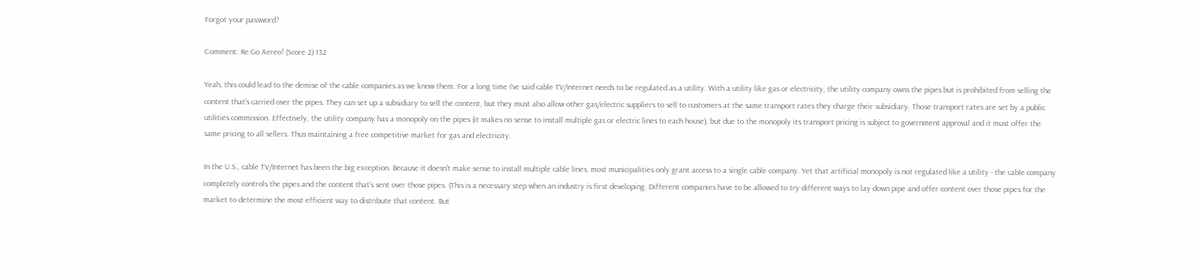Forgot your password?

Comment: Re:Go Aereo! (Score 2) 132

Yeah, this could lead to the demise of the cable companies as we know them. For a long time I've said cable TV/Internet needs to be regulated as a utility. With a utility like gas or electricity, the utility company owns the pipes but is prohibited from selling the content that's carried over the pipes. They can set up a subsidiary to sell the content, but they must also allow other gas/electric suppliers to sell to customers at the same transport rates they charge their subsidiary. Those transport rates are set by a public utilities commission. Effectively, the utility company has a monopoly on the pipes (it makes no sense to install multiple gas or electric lines to each house), but due to the monopoly its transport pricing is subject to government approval and it must offer the same pricing to all sellers. Thus maintaining a free competitive market for gas and electricity.

In the U.S., cable TV/Internet has been the big exception. Because it doesn't make sense to install multiple cable lines, most municipalities only grant access to a single cable company. Yet that artificial monopoly is not regulated like a utility - the cable company completely controls the pipes and the content that's sent over those pipes. (This is a necessary step when an industry is first developing. Different companies have to be allowed to try different ways to lay down pipe and offer content over those pipes for the market to determine the most efficient way to distribute that content. But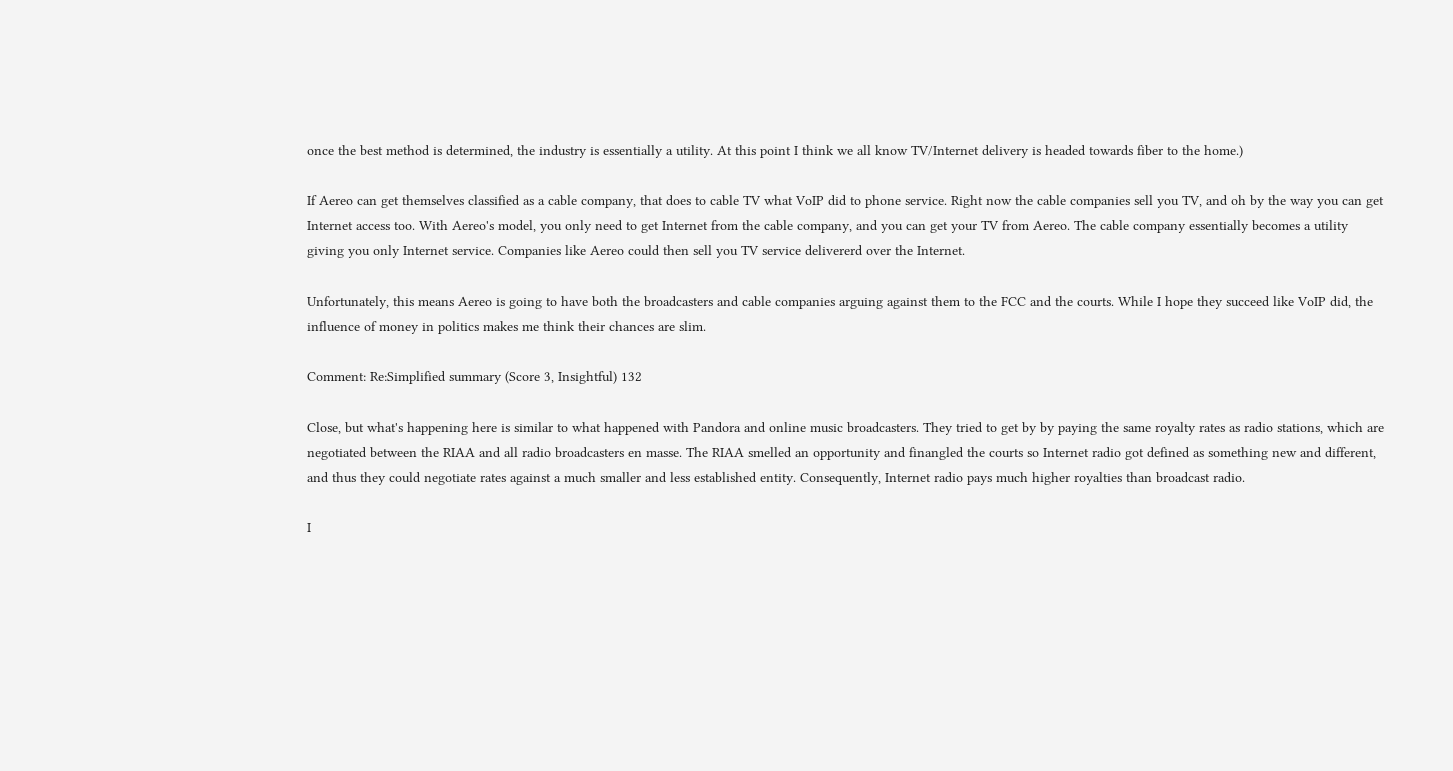once the best method is determined, the industry is essentially a utility. At this point I think we all know TV/Internet delivery is headed towards fiber to the home.)

If Aereo can get themselves classified as a cable company, that does to cable TV what VoIP did to phone service. Right now the cable companies sell you TV, and oh by the way you can get Internet access too. With Aereo's model, you only need to get Internet from the cable company, and you can get your TV from Aereo. The cable company essentially becomes a utility giving you only Internet service. Companies like Aereo could then sell you TV service delivererd over the Internet.

Unfortunately, this means Aereo is going to have both the broadcasters and cable companies arguing against them to the FCC and the courts. While I hope they succeed like VoIP did, the influence of money in politics makes me think their chances are slim.

Comment: Re:Simplified summary (Score 3, Insightful) 132

Close, but what's happening here is similar to what happened with Pandora and online music broadcasters. They tried to get by by paying the same royalty rates as radio stations, which are negotiated between the RIAA and all radio broadcasters en masse. The RIAA smelled an opportunity and finangled the courts so Internet radio got defined as something new and different, and thus they could negotiate rates against a much smaller and less established entity. Consequently, Internet radio pays much higher royalties than broadcast radio.

I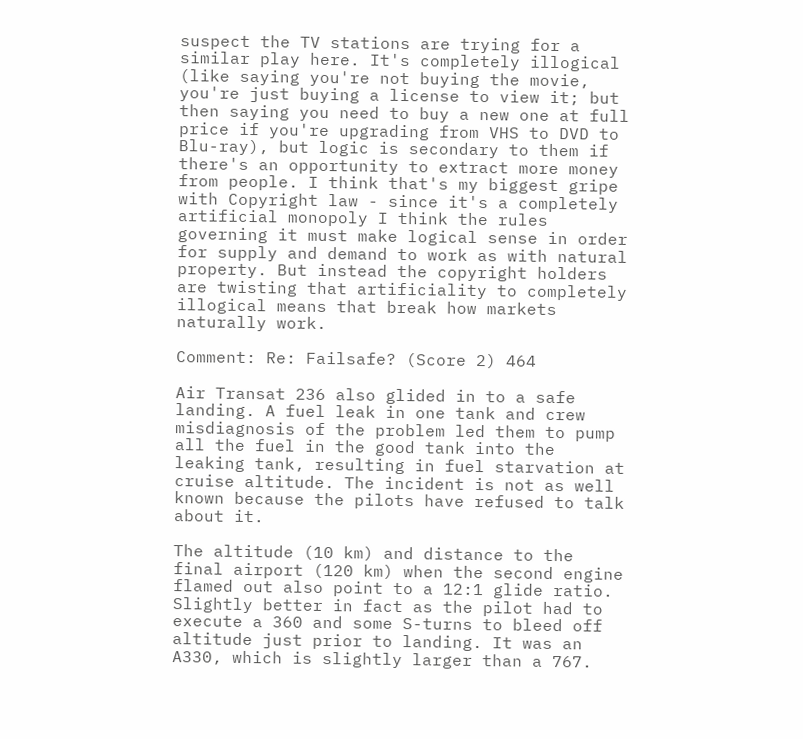suspect the TV stations are trying for a similar play here. It's completely illogical (like saying you're not buying the movie, you're just buying a license to view it; but then saying you need to buy a new one at full price if you're upgrading from VHS to DVD to Blu-ray), but logic is secondary to them if there's an opportunity to extract more money from people. I think that's my biggest gripe with Copyright law - since it's a completely artificial monopoly I think the rules governing it must make logical sense in order for supply and demand to work as with natural property. But instead the copyright holders are twisting that artificiality to completely illogical means that break how markets naturally work.

Comment: Re: Failsafe? (Score 2) 464

Air Transat 236 also glided in to a safe landing. A fuel leak in one tank and crew misdiagnosis of the problem led them to pump all the fuel in the good tank into the leaking tank, resulting in fuel starvation at cruise altitude. The incident is not as well known because the pilots have refused to talk about it.

The altitude (10 km) and distance to the final airport (120 km) when the second engine flamed out also point to a 12:1 glide ratio. Slightly better in fact as the pilot had to execute a 360 and some S-turns to bleed off altitude just prior to landing. It was an A330, which is slightly larger than a 767.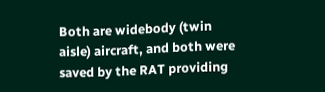Both are widebody (twin aisle) aircraft, and both were saved by the RAT providing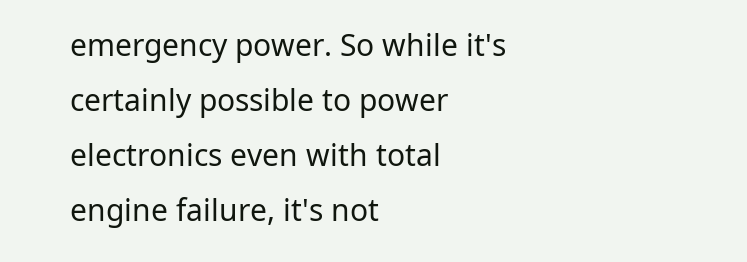emergency power. So while it's certainly possible to power electronics even with total engine failure, it's not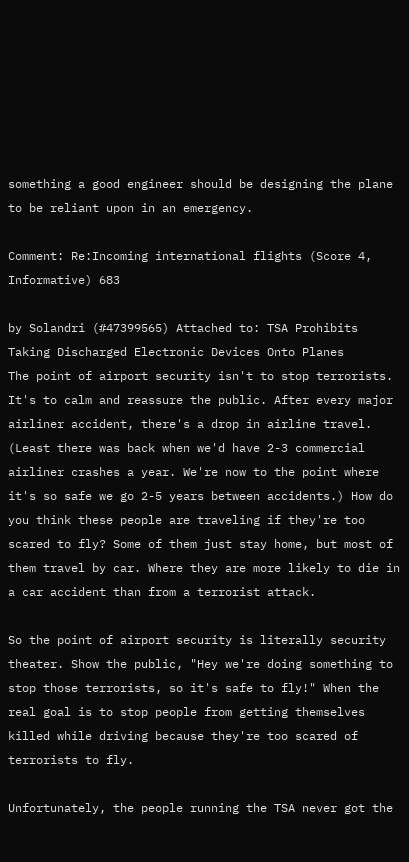something a good engineer should be designing the plane to be reliant upon in an emergency.

Comment: Re:Incoming international flights (Score 4, Informative) 683

by Solandri (#47399565) Attached to: TSA Prohibits Taking Discharged Electronic Devices Onto Planes
The point of airport security isn't to stop terrorists. It's to calm and reassure the public. After every major airliner accident, there's a drop in airline travel. (Least there was back when we'd have 2-3 commercial airliner crashes a year. We're now to the point where it's so safe we go 2-5 years between accidents.) How do you think these people are traveling if they're too scared to fly? Some of them just stay home, but most of them travel by car. Where they are more likely to die in a car accident than from a terrorist attack.

So the point of airport security is literally security theater. Show the public, "Hey we're doing something to stop those terrorists, so it's safe to fly!" When the real goal is to stop people from getting themselves killed while driving because they're too scared of terrorists to fly.

Unfortunately, the people running the TSA never got the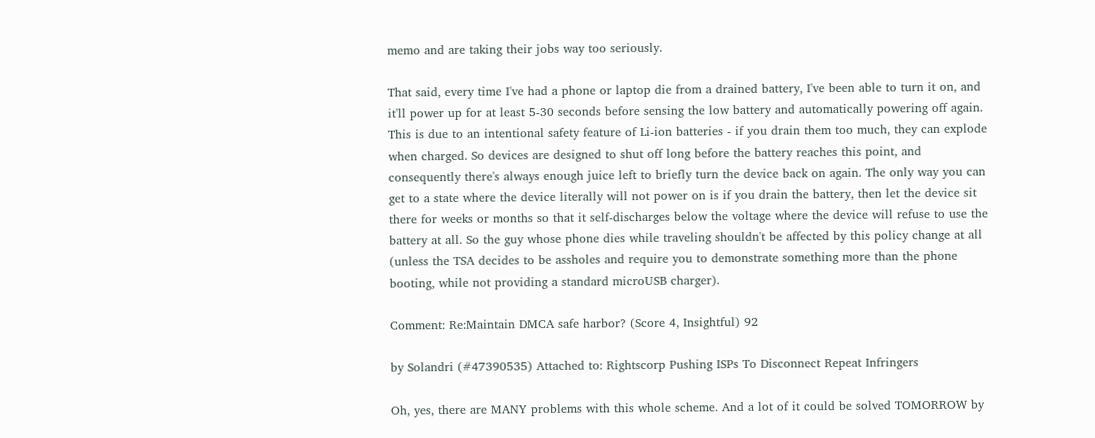memo and are taking their jobs way too seriously.

That said, every time I've had a phone or laptop die from a drained battery, I've been able to turn it on, and it'll power up for at least 5-30 seconds before sensing the low battery and automatically powering off again. This is due to an intentional safety feature of Li-ion batteries - if you drain them too much, they can explode when charged. So devices are designed to shut off long before the battery reaches this point, and consequently there's always enough juice left to briefly turn the device back on again. The only way you can get to a state where the device literally will not power on is if you drain the battery, then let the device sit there for weeks or months so that it self-discharges below the voltage where the device will refuse to use the battery at all. So the guy whose phone dies while traveling shouldn't be affected by this policy change at all (unless the TSA decides to be assholes and require you to demonstrate something more than the phone booting, while not providing a standard microUSB charger).

Comment: Re:Maintain DMCA safe harbor? (Score 4, Insightful) 92

by Solandri (#47390535) Attached to: Rightscorp Pushing ISPs To Disconnect Repeat Infringers

Oh, yes, there are MANY problems with this whole scheme. And a lot of it could be solved TOMORROW by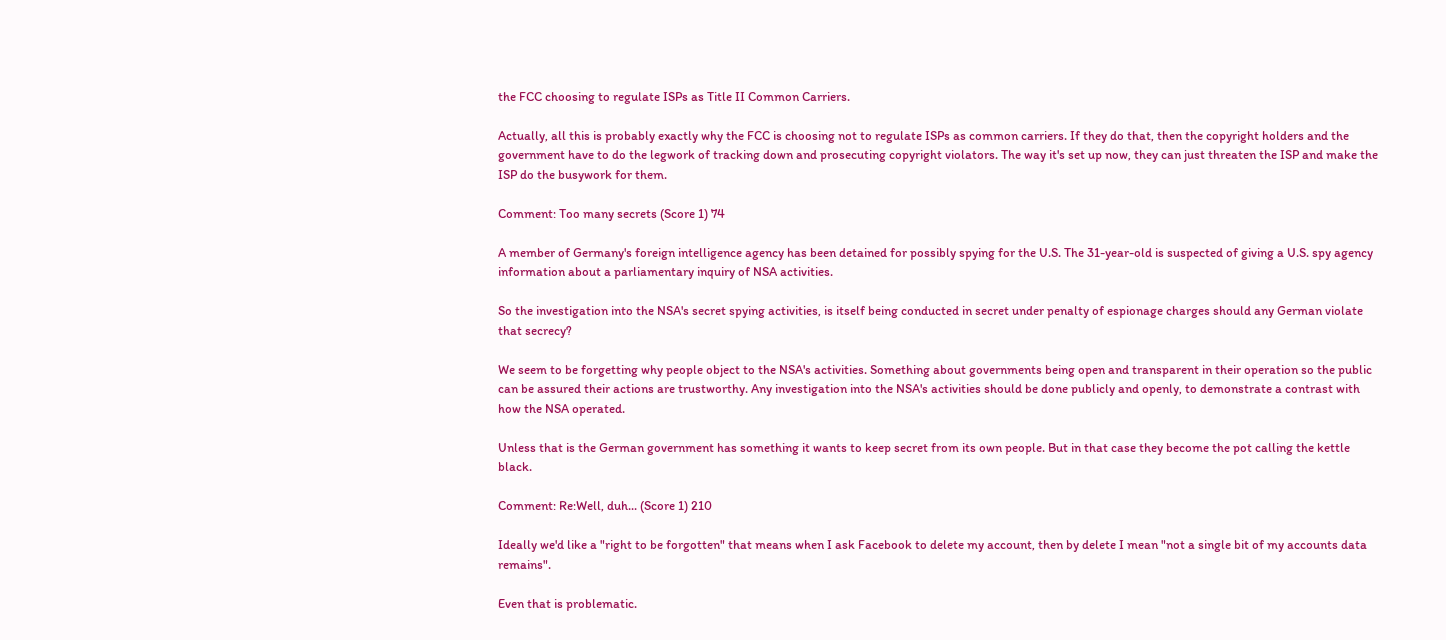the FCC choosing to regulate ISPs as Title II Common Carriers.

Actually, all this is probably exactly why the FCC is choosing not to regulate ISPs as common carriers. If they do that, then the copyright holders and the government have to do the legwork of tracking down and prosecuting copyright violators. The way it's set up now, they can just threaten the ISP and make the ISP do the busywork for them.

Comment: Too many secrets (Score 1) 74

A member of Germany's foreign intelligence agency has been detained for possibly spying for the U.S. The 31-year-old is suspected of giving a U.S. spy agency information about a parliamentary inquiry of NSA activities.

So the investigation into the NSA's secret spying activities, is itself being conducted in secret under penalty of espionage charges should any German violate that secrecy?

We seem to be forgetting why people object to the NSA's activities. Something about governments being open and transparent in their operation so the public can be assured their actions are trustworthy. Any investigation into the NSA's activities should be done publicly and openly, to demonstrate a contrast with how the NSA operated.

Unless that is the German government has something it wants to keep secret from its own people. But in that case they become the pot calling the kettle black.

Comment: Re:Well, duh... (Score 1) 210

Ideally we'd like a "right to be forgotten" that means when I ask Facebook to delete my account, then by delete I mean "not a single bit of my accounts data remains".

Even that is problematic.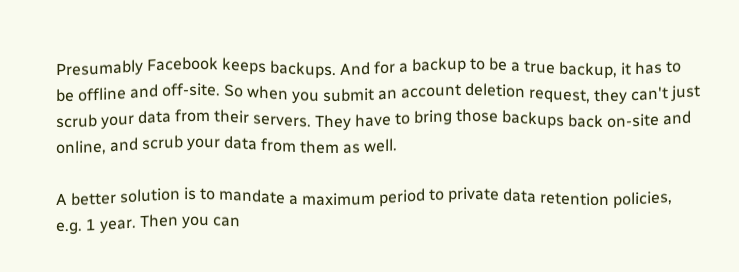Presumably Facebook keeps backups. And for a backup to be a true backup, it has to be offline and off-site. So when you submit an account deletion request, they can't just scrub your data from their servers. They have to bring those backups back on-site and online, and scrub your data from them as well.

A better solution is to mandate a maximum period to private data retention policies, e.g. 1 year. Then you can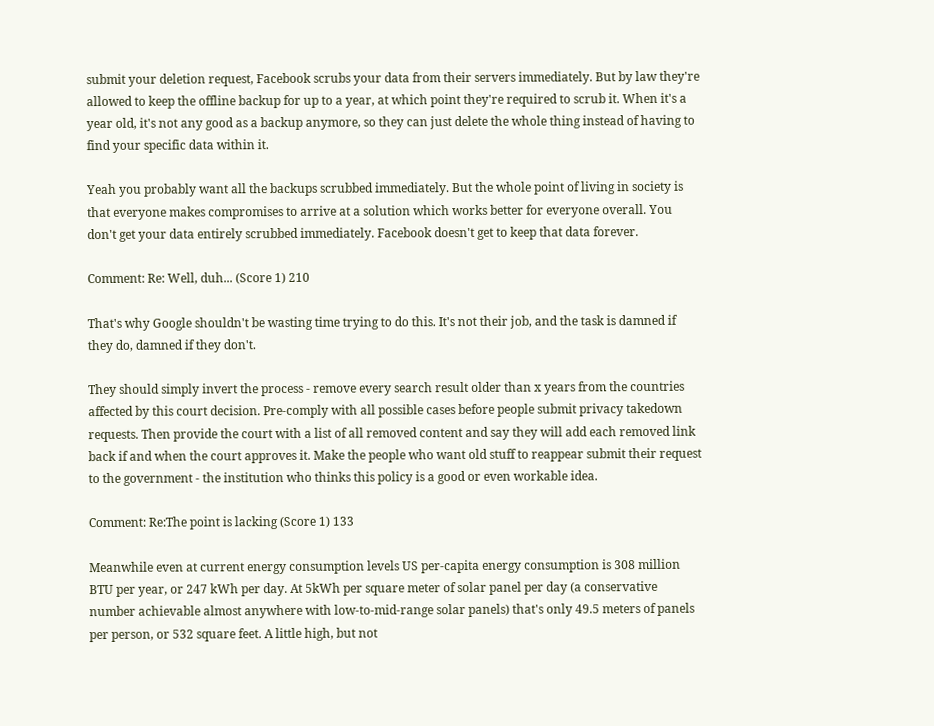submit your deletion request, Facebook scrubs your data from their servers immediately. But by law they're allowed to keep the offline backup for up to a year, at which point they're required to scrub it. When it's a year old, it's not any good as a backup anymore, so they can just delete the whole thing instead of having to find your specific data within it.

Yeah you probably want all the backups scrubbed immediately. But the whole point of living in society is that everyone makes compromises to arrive at a solution which works better for everyone overall. You don't get your data entirely scrubbed immediately. Facebook doesn't get to keep that data forever.

Comment: Re: Well, duh... (Score 1) 210

That's why Google shouldn't be wasting time trying to do this. It's not their job, and the task is damned if they do, damned if they don't.

They should simply invert the process - remove every search result older than x years from the countries affected by this court decision. Pre-comply with all possible cases before people submit privacy takedown requests. Then provide the court with a list of all removed content and say they will add each removed link back if and when the court approves it. Make the people who want old stuff to reappear submit their request to the government - the institution who thinks this policy is a good or even workable idea.

Comment: Re:The point is lacking (Score 1) 133

Meanwhile even at current energy consumption levels US per-capita energy consumption is 308 million BTU per year, or 247 kWh per day. At 5kWh per square meter of solar panel per day (a conservative number achievable almost anywhere with low-to-mid-range solar panels) that's only 49.5 meters of panels per person, or 532 square feet. A little high, but not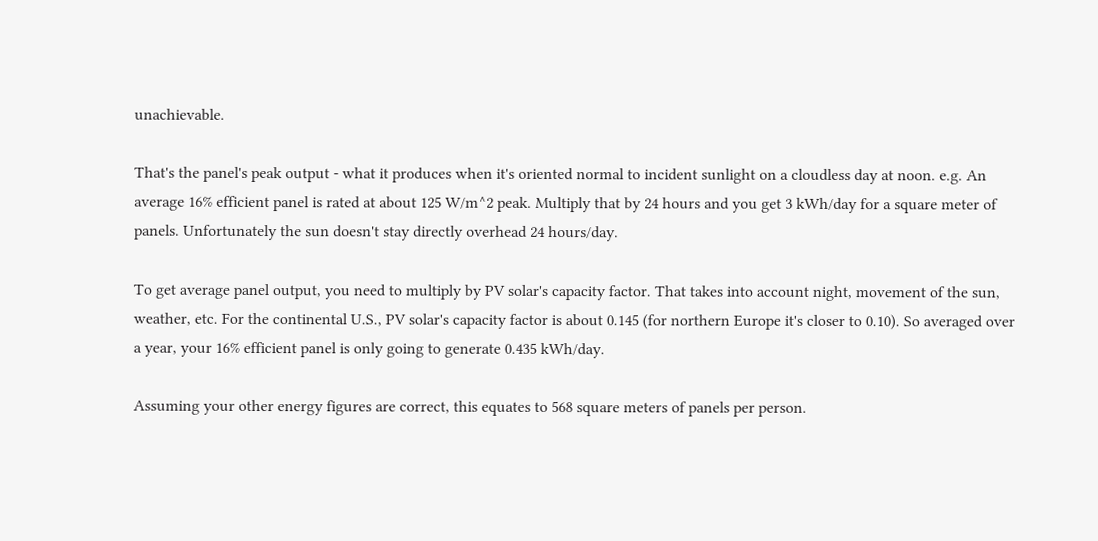unachievable.

That's the panel's peak output - what it produces when it's oriented normal to incident sunlight on a cloudless day at noon. e.g. An average 16% efficient panel is rated at about 125 W/m^2 peak. Multiply that by 24 hours and you get 3 kWh/day for a square meter of panels. Unfortunately the sun doesn't stay directly overhead 24 hours/day.

To get average panel output, you need to multiply by PV solar's capacity factor. That takes into account night, movement of the sun, weather, etc. For the continental U.S., PV solar's capacity factor is about 0.145 (for northern Europe it's closer to 0.10). So averaged over a year, your 16% efficient panel is only going to generate 0.435 kWh/day.

Assuming your other energy figures are correct, this equates to 568 square meters of panels per person.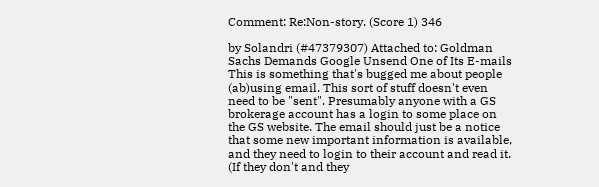Comment: Re:Non-story. (Score 1) 346

by Solandri (#47379307) Attached to: Goldman Sachs Demands Google Unsend One of Its E-mails
This is something that's bugged me about people (ab)using email. This sort of stuff doesn't even need to be "sent". Presumably anyone with a GS brokerage account has a login to some place on the GS website. The email should just be a notice that some new important information is available, and they need to login to their account and read it. (If they don't and they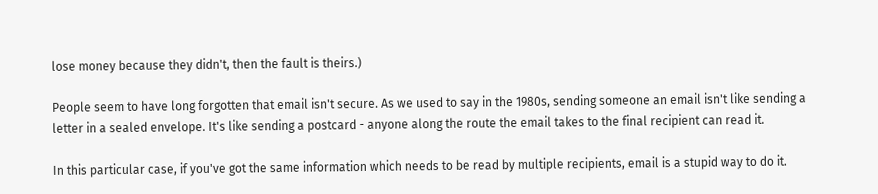lose money because they didn't, then the fault is theirs.)

People seem to have long forgotten that email isn't secure. As we used to say in the 1980s, sending someone an email isn't like sending a letter in a sealed envelope. It's like sending a postcard - anyone along the route the email takes to the final recipient can read it.

In this particular case, if you've got the same information which needs to be read by multiple recipients, email is a stupid way to do it.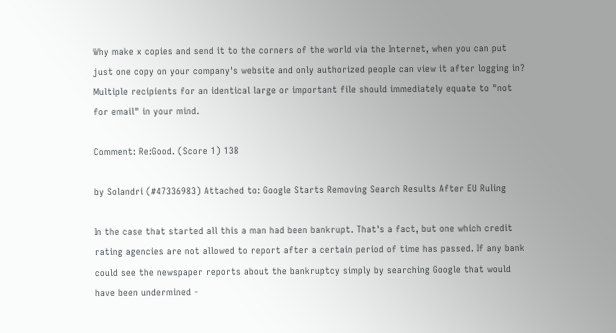Why make x copies and send it to the corners of the world via the Internet, when you can put just one copy on your company's website and only authorized people can view it after logging in? Multiple recipients for an identical large or important file should immediately equate to "not for email" in your mind.

Comment: Re:Good. (Score 1) 138

by Solandri (#47336983) Attached to: Google Starts Removing Search Results After EU Ruling

In the case that started all this a man had been bankrupt. That's a fact, but one which credit rating agencies are not allowed to report after a certain period of time has passed. If any bank could see the newspaper reports about the bankruptcy simply by searching Google that would have been undermined -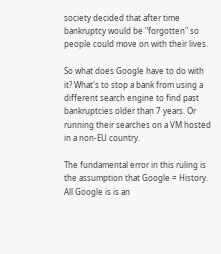society decided that after time bankruptcy would be "forgotten" so people could move on with their lives.

So what does Google have to do with it? What's to stop a bank from using a different search engine to find past bankruptcies older than 7 years. Or running their searches on a VM hosted in a non-EU country.

The fundamental error in this ruling is the assumption that Google = History. All Google is is an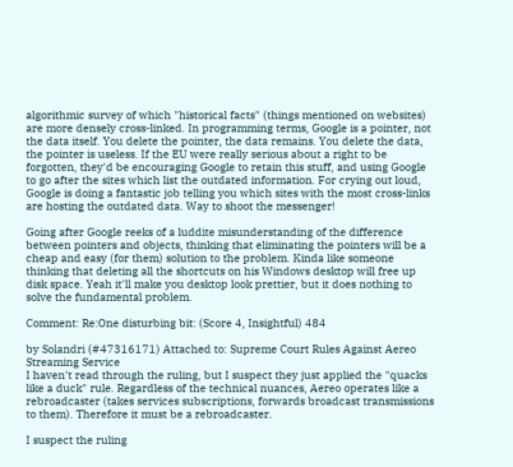algorithmic survey of which "historical facts" (things mentioned on websites) are more densely cross-linked. In programming terms, Google is a pointer, not the data itself. You delete the pointer, the data remains. You delete the data, the pointer is useless. If the EU were really serious about a right to be forgotten, they'd be encouraging Google to retain this stuff, and using Google to go after the sites which list the outdated information. For crying out loud, Google is doing a fantastic job telling you which sites with the most cross-links are hosting the outdated data. Way to shoot the messenger!

Going after Google reeks of a luddite misunderstanding of the difference between pointers and objects, thinking that eliminating the pointers will be a cheap and easy (for them) solution to the problem. Kinda like someone thinking that deleting all the shortcuts on his Windows desktop will free up disk space. Yeah it'll make you desktop look prettier, but it does nothing to solve the fundamental problem.

Comment: Re:One disturbing bit: (Score 4, Insightful) 484

by Solandri (#47316171) Attached to: Supreme Court Rules Against Aereo Streaming Service
I haven't read through the ruling, but I suspect they just applied the "quacks like a duck" rule. Regardless of the technical nuances, Aereo operates like a rebroadcaster (takes services subscriptions, forwards broadcast transmissions to them). Therefore it must be a rebroadcaster.

I suspect the ruling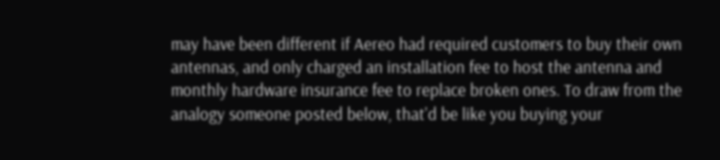may have been different if Aereo had required customers to buy their own antennas, and only charged an installation fee to host the antenna and monthly hardware insurance fee to replace broken ones. To draw from the analogy someone posted below, that'd be like you buying your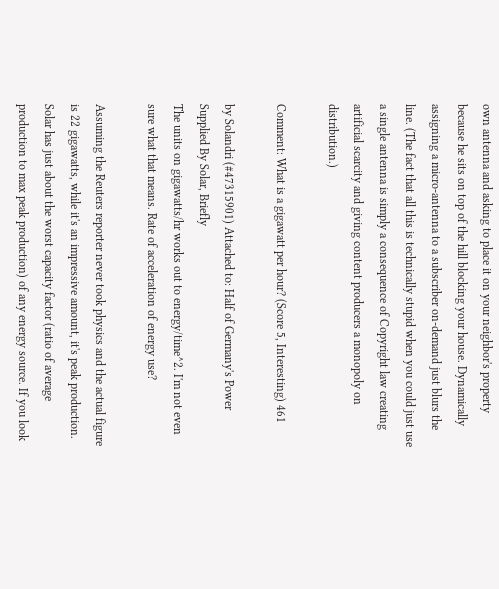own antenna and asking to place it on your neighbor's property because he sits on top of the hill blocking your house. Dynamically assigning a micro-antenna to a subscriber on-demand just blurs the line. (The fact that all this is technically stupid when you could just use a single antenna is simply a consequence of Copyright law creating artificial scarcity and giving content producers a monopoly on distribution.)

Comment: What is a gigawatt per hour? (Score 5, Interesting) 461

by Solandri (#47315901) Attached to: Half of Germany's Power Supplied By Solar, Briefly
The units on gigawatts/hr works out to energy/time^2. I'm not even sure what that means. Rate of acceleration of energy use?

Assuming the Reuters reporter never took physics and the actual figure is 22 gigawatts, while it's an impressive amount, it's peak production. Solar has just about the worst capacity factor (ratio of average production to max peak production) of any energy source. If you look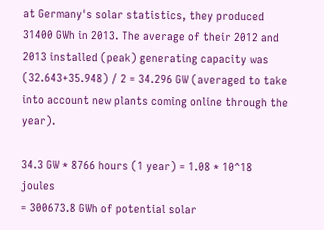at Germany's solar statistics, they produced 31400 GWh in 2013. The average of their 2012 and 2013 installed (peak) generating capacity was (32.643+35.948) / 2 = 34.296 GW (averaged to take into account new plants coming online through the year).

34.3 GW * 8766 hours (1 year) = 1.08 * 10^18 joules
= 300673.8 GWh of potential solar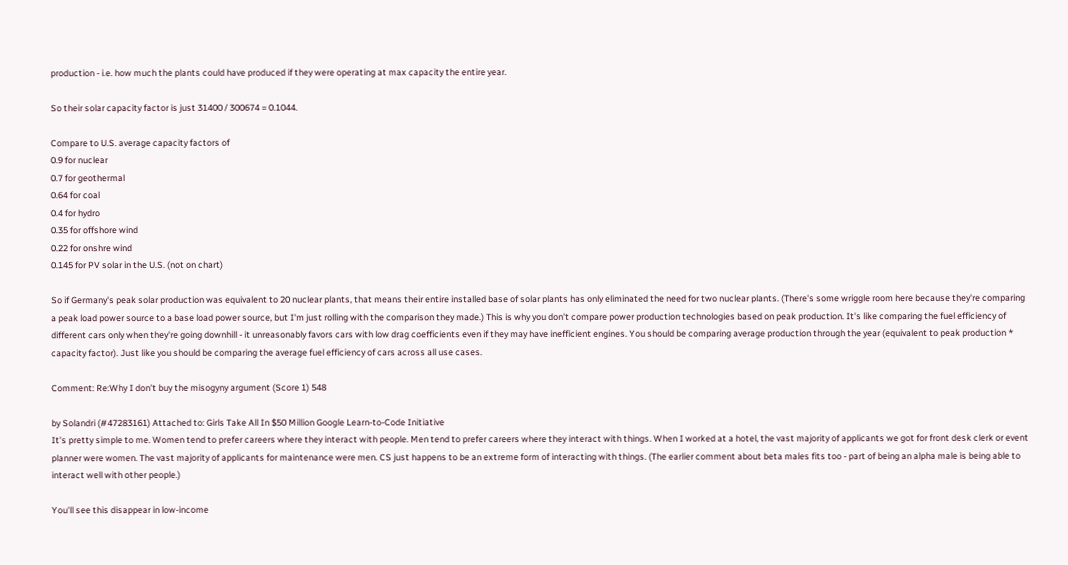production - i.e. how much the plants could have produced if they were operating at max capacity the entire year.

So their solar capacity factor is just 31400 / 300674 = 0.1044.

Compare to U.S. average capacity factors of
0.9 for nuclear
0.7 for geothermal
0.64 for coal
0.4 for hydro
0.35 for offshore wind
0.22 for onshre wind
0.145 for PV solar in the U.S. (not on chart)

So if Germany's peak solar production was equivalent to 20 nuclear plants, that means their entire installed base of solar plants has only eliminated the need for two nuclear plants. (There's some wriggle room here because they're comparing a peak load power source to a base load power source, but I'm just rolling with the comparison they made.) This is why you don't compare power production technologies based on peak production. It's like comparing the fuel efficiency of different cars only when they're going downhill - it unreasonably favors cars with low drag coefficients even if they may have inefficient engines. You should be comparing average production through the year (equivalent to peak production * capacity factor). Just like you should be comparing the average fuel efficiency of cars across all use cases.

Comment: Re:Why I don't buy the misogyny argument (Score 1) 548

by Solandri (#47283161) Attached to: Girls Take All In $50 Million Google Learn-to-Code Initiative
It's pretty simple to me. Women tend to prefer careers where they interact with people. Men tend to prefer careers where they interact with things. When I worked at a hotel, the vast majority of applicants we got for front desk clerk or event planner were women. The vast majority of applicants for maintenance were men. CS just happens to be an extreme form of interacting with things. (The earlier comment about beta males fits too - part of being an alpha male is being able to interact well with other people.)

You'll see this disappear in low-income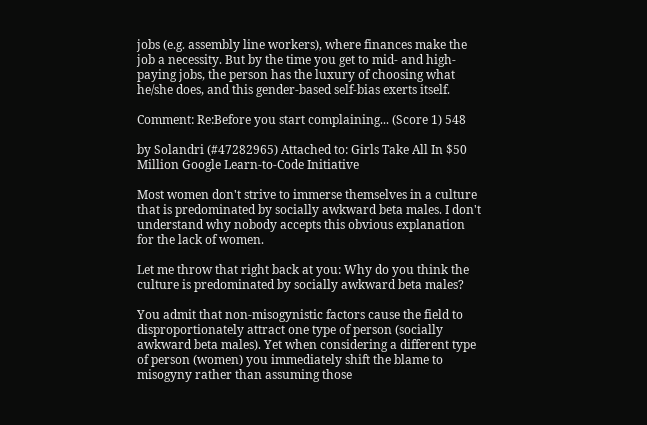jobs (e.g. assembly line workers), where finances make the job a necessity. But by the time you get to mid- and high-paying jobs, the person has the luxury of choosing what he/she does, and this gender-based self-bias exerts itself.

Comment: Re:Before you start complaining... (Score 1) 548

by Solandri (#47282965) Attached to: Girls Take All In $50 Million Google Learn-to-Code Initiative

Most women don't strive to immerse themselves in a culture that is predominated by socially awkward beta males. I don't understand why nobody accepts this obvious explanation for the lack of women.

Let me throw that right back at you: Why do you think the culture is predominated by socially awkward beta males?

You admit that non-misogynistic factors cause the field to disproportionately attract one type of person (socially awkward beta males). Yet when considering a different type of person (women) you immediately shift the blame to misogyny rather than assuming those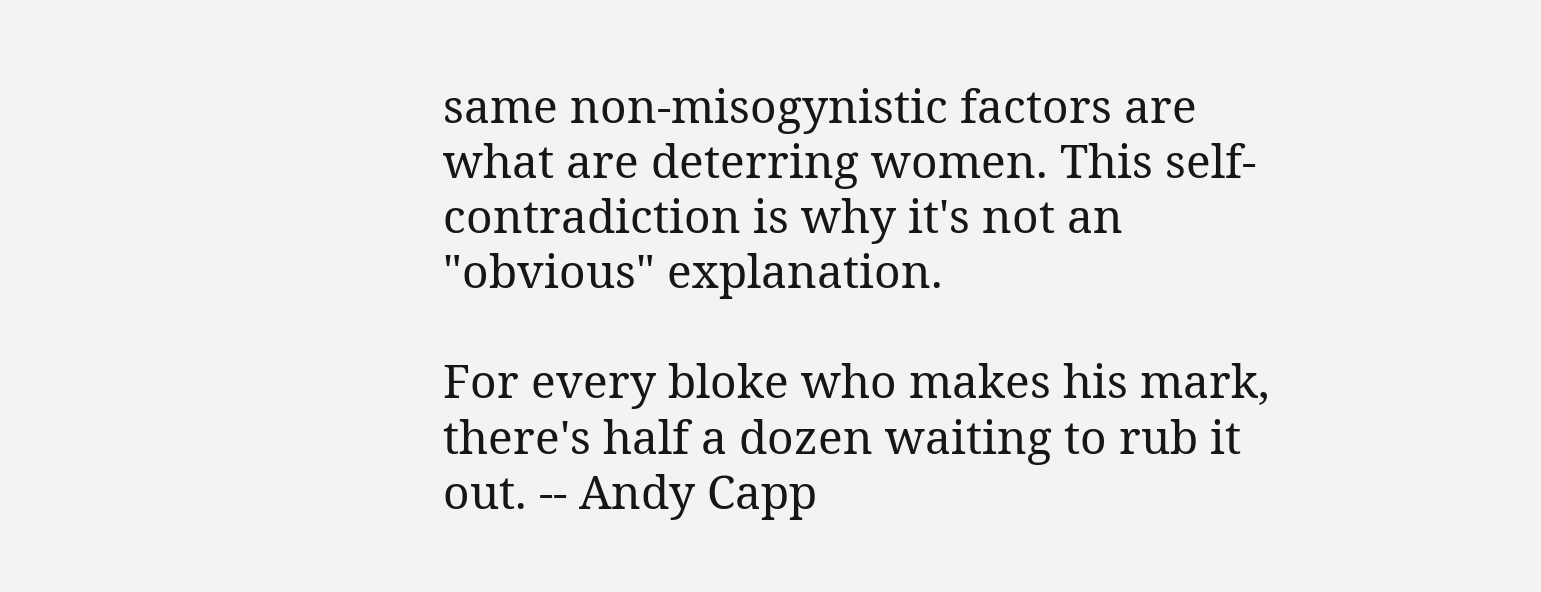same non-misogynistic factors are what are deterring women. This self-contradiction is why it's not an "obvious" explanation.

For every bloke who makes his mark, there's half a dozen waiting to rub it out. -- Andy Capp